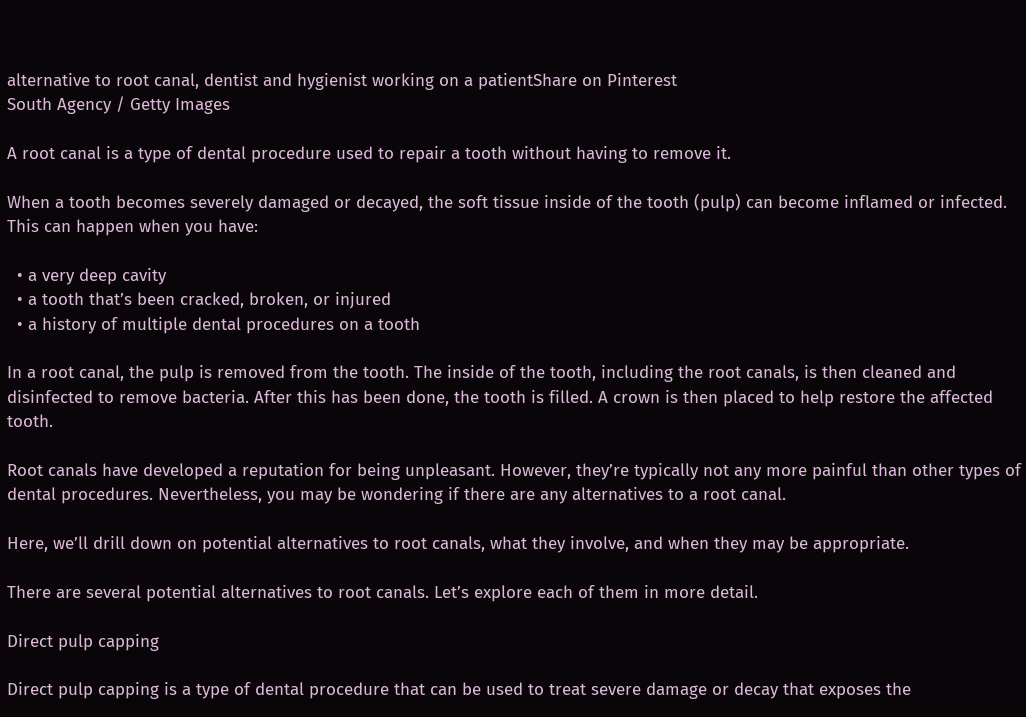alternative to root canal, dentist and hygienist working on a patientShare on Pinterest
South Agency / Getty Images

A root canal is a type of dental procedure used to repair a tooth without having to remove it.

When a tooth becomes severely damaged or decayed, the soft tissue inside of the tooth (pulp) can become inflamed or infected. This can happen when you have:

  • a very deep cavity
  • a tooth that’s been cracked, broken, or injured
  • a history of multiple dental procedures on a tooth

In a root canal, the pulp is removed from the tooth. The inside of the tooth, including the root canals, is then cleaned and disinfected to remove bacteria. After this has been done, the tooth is filled. A crown is then placed to help restore the affected tooth.

Root canals have developed a reputation for being unpleasant. However, they’re typically not any more painful than other types of dental procedures. Nevertheless, you may be wondering if there are any alternatives to a root canal.

Here, we’ll drill down on potential alternatives to root canals, what they involve, and when they may be appropriate.

There are several potential alternatives to root canals. Let’s explore each of them in more detail.

Direct pulp capping

Direct pulp capping is a type of dental procedure that can be used to treat severe damage or decay that exposes the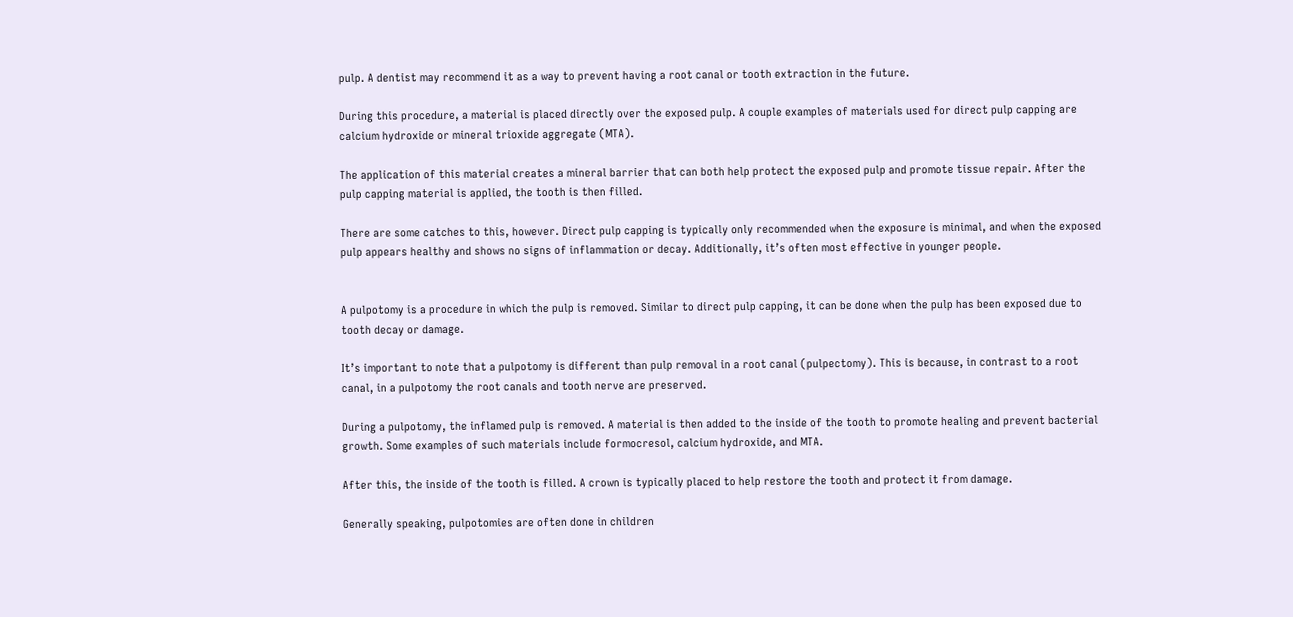pulp. A dentist may recommend it as a way to prevent having a root canal or tooth extraction in the future.

During this procedure, a material is placed directly over the exposed pulp. A couple examples of materials used for direct pulp capping are calcium hydroxide or mineral trioxide aggregate (MTA).

The application of this material creates a mineral barrier that can both help protect the exposed pulp and promote tissue repair. After the pulp capping material is applied, the tooth is then filled.

There are some catches to this, however. Direct pulp capping is typically only recommended when the exposure is minimal, and when the exposed pulp appears healthy and shows no signs of inflammation or decay. Additionally, it’s often most effective in younger people.


A pulpotomy is a procedure in which the pulp is removed. Similar to direct pulp capping, it can be done when the pulp has been exposed due to tooth decay or damage.

It’s important to note that a pulpotomy is different than pulp removal in a root canal (pulpectomy). This is because, in contrast to a root canal, in a pulpotomy the root canals and tooth nerve are preserved.

During a pulpotomy, the inflamed pulp is removed. A material is then added to the inside of the tooth to promote healing and prevent bacterial growth. Some examples of such materials include formocresol, calcium hydroxide, and MTA.

After this, the inside of the tooth is filled. A crown is typically placed to help restore the tooth and protect it from damage.

Generally speaking, pulpotomies are often done in children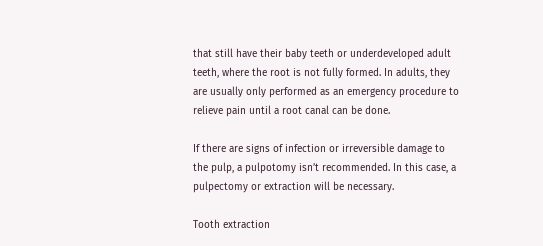that still have their baby teeth or underdeveloped adult teeth, where the root is not fully formed. In adults, they are usually only performed as an emergency procedure to relieve pain until a root canal can be done.

If there are signs of infection or irreversible damage to the pulp, a pulpotomy isn’t recommended. In this case, a pulpectomy or extraction will be necessary.

Tooth extraction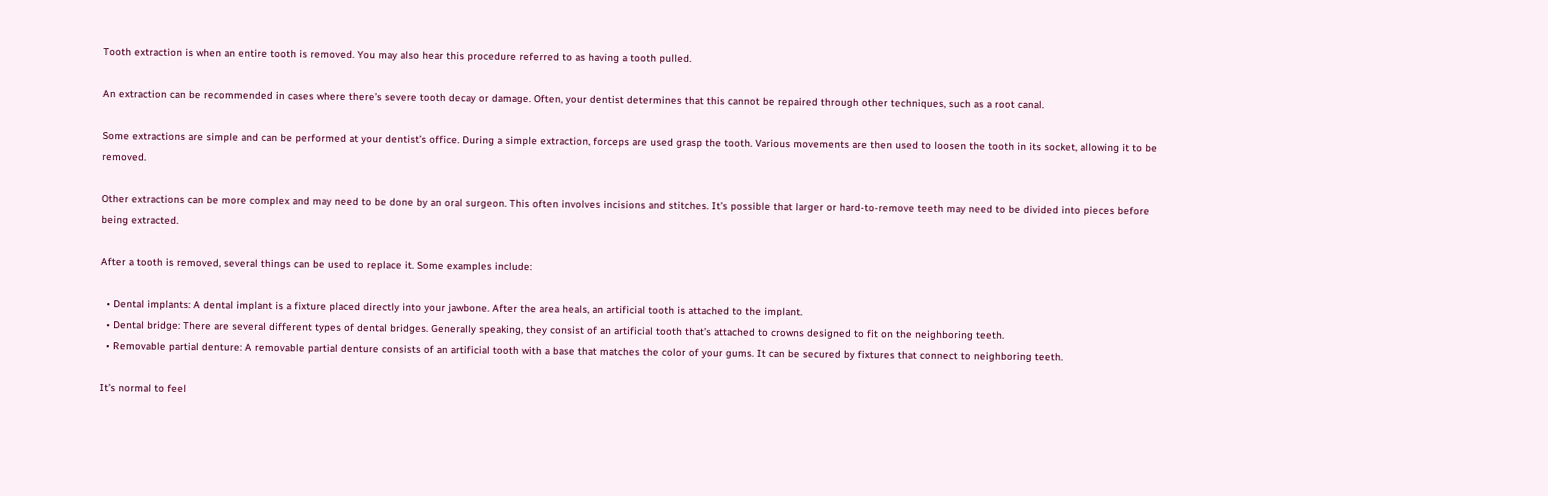Tooth extraction is when an entire tooth is removed. You may also hear this procedure referred to as having a tooth pulled.

An extraction can be recommended in cases where there’s severe tooth decay or damage. Often, your dentist determines that this cannot be repaired through other techniques, such as a root canal.

Some extractions are simple and can be performed at your dentist’s office. During a simple extraction, forceps are used grasp the tooth. Various movements are then used to loosen the tooth in its socket, allowing it to be removed.

Other extractions can be more complex and may need to be done by an oral surgeon. This often involves incisions and stitches. It’s possible that larger or hard-to-remove teeth may need to be divided into pieces before being extracted.

After a tooth is removed, several things can be used to replace it. Some examples include:

  • Dental implants: A dental implant is a fixture placed directly into your jawbone. After the area heals, an artificial tooth is attached to the implant.
  • Dental bridge: There are several different types of dental bridges. Generally speaking, they consist of an artificial tooth that’s attached to crowns designed to fit on the neighboring teeth.
  • Removable partial denture: A removable partial denture consists of an artificial tooth with a base that matches the color of your gums. It can be secured by fixtures that connect to neighboring teeth.

It’s normal to feel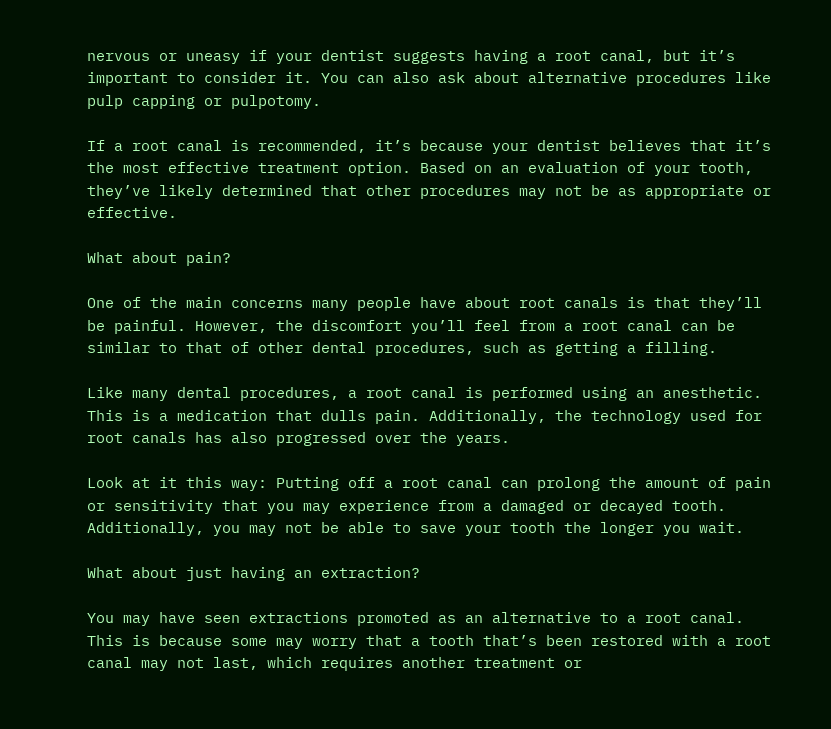nervous or uneasy if your dentist suggests having a root canal, but it’s important to consider it. You can also ask about alternative procedures like pulp capping or pulpotomy.

If a root canal is recommended, it’s because your dentist believes that it’s the most effective treatment option. Based on an evaluation of your tooth, they’ve likely determined that other procedures may not be as appropriate or effective.

What about pain?

One of the main concerns many people have about root canals is that they’ll be painful. However, the discomfort you’ll feel from a root canal can be similar to that of other dental procedures, such as getting a filling.

Like many dental procedures, a root canal is performed using an anesthetic. This is a medication that dulls pain. Additionally, the technology used for root canals has also progressed over the years.

Look at it this way: Putting off a root canal can prolong the amount of pain or sensitivity that you may experience from a damaged or decayed tooth. Additionally, you may not be able to save your tooth the longer you wait.

What about just having an extraction?

You may have seen extractions promoted as an alternative to a root canal. This is because some may worry that a tooth that’s been restored with a root canal may not last, which requires another treatment or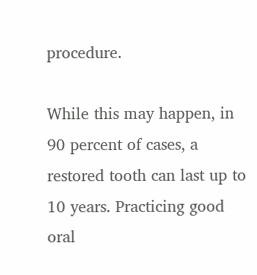procedure.

While this may happen, in 90 percent of cases, a restored tooth can last up to 10 years. Practicing good oral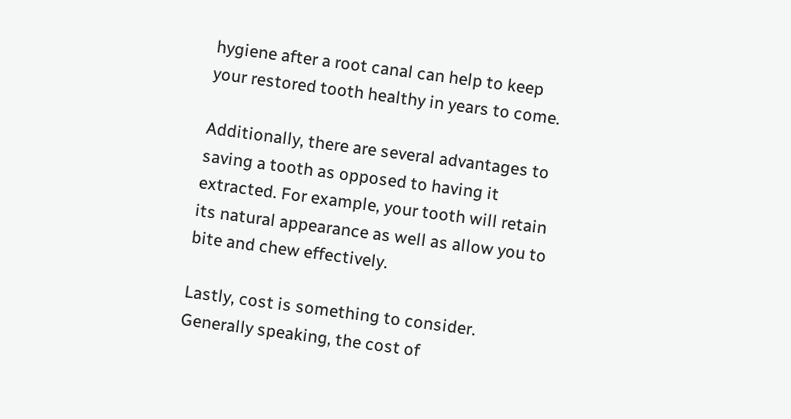hygiene after a root canal can help to keep your restored tooth healthy in years to come.

Additionally, there are several advantages to saving a tooth as opposed to having it extracted. For example, your tooth will retain its natural appearance as well as allow you to bite and chew effectively.

Lastly, cost is something to consider. Generally speaking, the cost of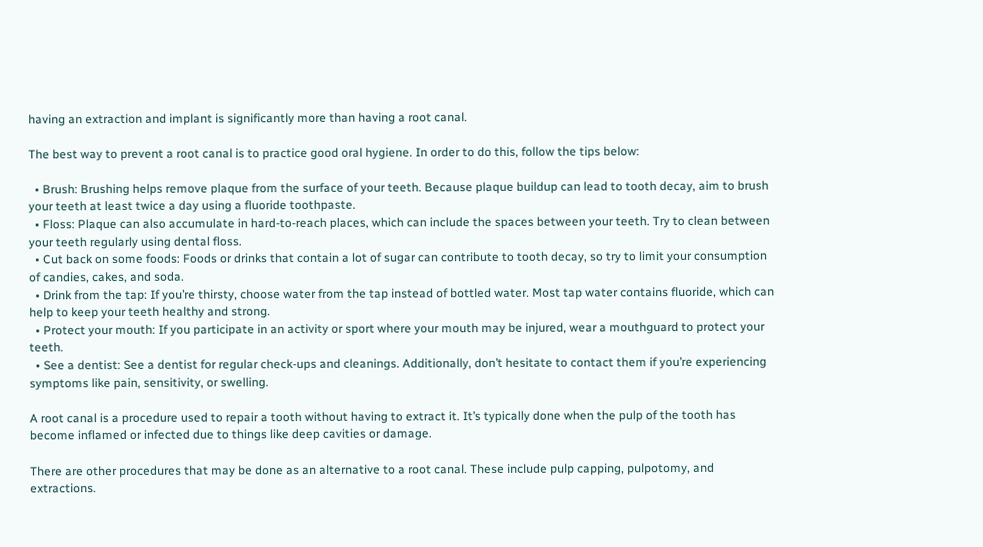having an extraction and implant is significantly more than having a root canal.

The best way to prevent a root canal is to practice good oral hygiene. In order to do this, follow the tips below:

  • Brush: Brushing helps remove plaque from the surface of your teeth. Because plaque buildup can lead to tooth decay, aim to brush your teeth at least twice a day using a fluoride toothpaste.
  • Floss: Plaque can also accumulate in hard-to-reach places, which can include the spaces between your teeth. Try to clean between your teeth regularly using dental floss.
  • Cut back on some foods: Foods or drinks that contain a lot of sugar can contribute to tooth decay, so try to limit your consumption of candies, cakes, and soda.
  • Drink from the tap: If you’re thirsty, choose water from the tap instead of bottled water. Most tap water contains fluoride, which can help to keep your teeth healthy and strong.
  • Protect your mouth: If you participate in an activity or sport where your mouth may be injured, wear a mouthguard to protect your teeth.
  • See a dentist: See a dentist for regular check-ups and cleanings. Additionally, don’t hesitate to contact them if you’re experiencing symptoms like pain, sensitivity, or swelling.

A root canal is a procedure used to repair a tooth without having to extract it. It’s typically done when the pulp of the tooth has become inflamed or infected due to things like deep cavities or damage.

There are other procedures that may be done as an alternative to a root canal. These include pulp capping, pulpotomy, and extractions.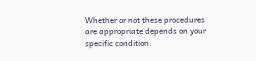Whether or not these procedures are appropriate depends on your specific condition.